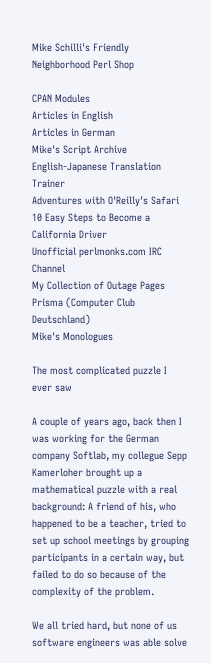Mike Schilli's Friendly Neighborhood Perl Shop

CPAN Modules
Articles in English
Articles in German
Mike's Script Archive
English-Japanese Translation Trainer
Adventures with O'Reilly's Safari
10 Easy Steps to Become a California Driver
Unofficial perlmonks.com IRC Channel
My Collection of Outage Pages
Prisma (Computer Club Deutschland)
Mike's Monologues

The most complicated puzzle I ever saw

A couple of years ago, back then I was working for the German company Softlab, my collegue Sepp Kamerloher brought up a mathematical puzzle with a real background: A friend of his, who happened to be a teacher, tried to set up school meetings by grouping participants in a certain way, but failed to do so because of the complexity of the problem.

We all tried hard, but none of us software engineers was able solve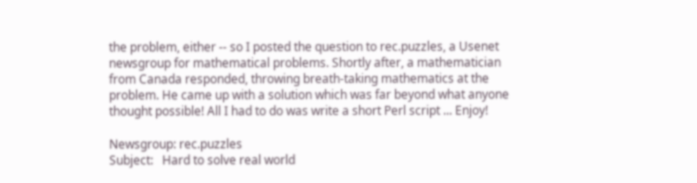the problem, either -- so I posted the question to rec.puzzles, a Usenet newsgroup for mathematical problems. Shortly after, a mathematician from Canada responded, throwing breath-taking mathematics at the problem. He came up with a solution which was far beyond what anyone thought possible! All I had to do was write a short Perl script ... Enjoy!

Newsgroup: rec.puzzles
Subject:   Hard to solve real world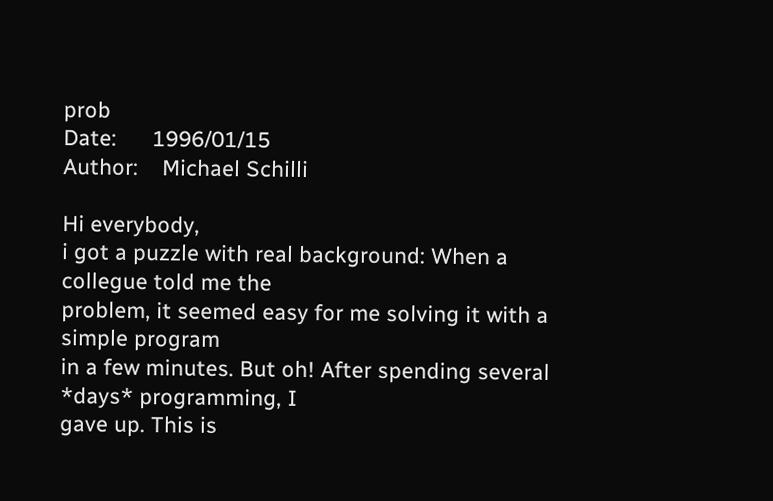prob
Date:      1996/01/15
Author:    Michael Schilli

Hi everybody,
i got a puzzle with real background: When a collegue told me the
problem, it seemed easy for me solving it with a simple program
in a few minutes. But oh! After spending several *days* programming, I
gave up. This is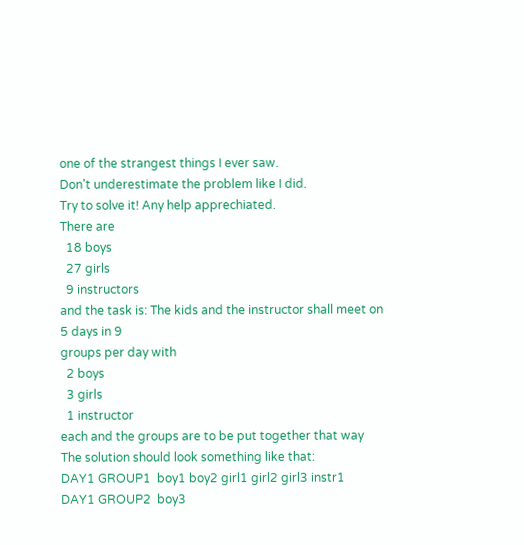one of the strangest things I ever saw.
Don't underestimate the problem like I did.
Try to solve it! Any help apprechiated.
There are
  18 boys
  27 girls
  9 instructors
and the task is: The kids and the instructor shall meet on 5 days in 9
groups per day with
  2 boys
  3 girls
  1 instructor
each and the groups are to be put together that way
The solution should look something like that:
DAY1 GROUP1  boy1 boy2 girl1 girl2 girl3 instr1
DAY1 GROUP2  boy3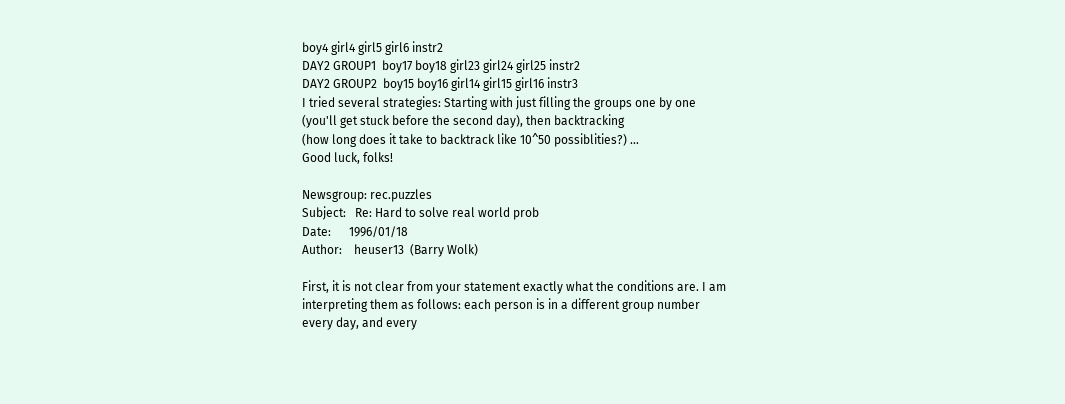boy4 girl4 girl5 girl6 instr2
DAY2 GROUP1  boy17 boy18 girl23 girl24 girl25 instr2
DAY2 GROUP2  boy15 boy16 girl14 girl15 girl16 instr3
I tried several strategies: Starting with just filling the groups one by one
(you'll get stuck before the second day), then backtracking
(how long does it take to backtrack like 10^50 possiblities?) ...
Good luck, folks!

Newsgroup: rec.puzzles
Subject:   Re: Hard to solve real world prob
Date:      1996/01/18
Author:    heuser13  (Barry Wolk)

First, it is not clear from your statement exactly what the conditions are. I am
interpreting them as follows: each person is in a different group number
every day, and every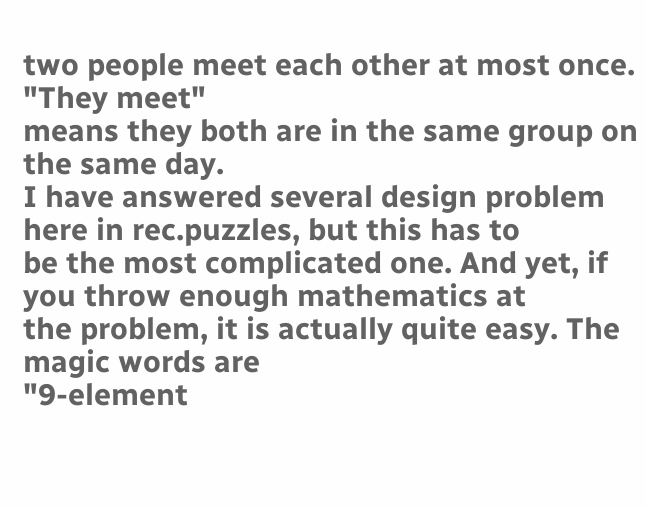two people meet each other at most once. "They meet"
means they both are in the same group on the same day.
I have answered several design problem here in rec.puzzles, but this has to
be the most complicated one. And yet, if you throw enough mathematics at
the problem, it is actually quite easy. The magic words are
"9-element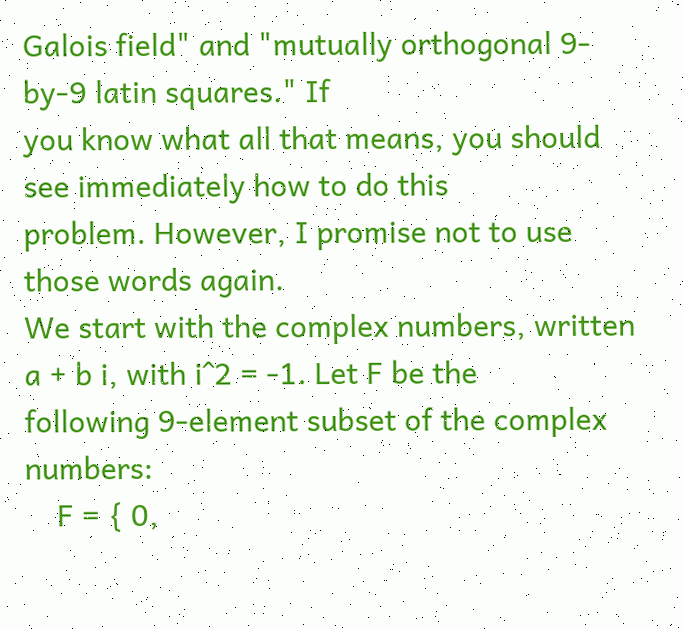Galois field" and "mutually orthogonal 9-by-9 latin squares." If
you know what all that means, you should see immediately how to do this
problem. However, I promise not to use those words again.
We start with the complex numbers, written a + b i, with i^2 = -1. Let F be the
following 9-element subset of the complex numbers:
    F = { 0,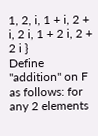1, 2, i, 1 + i, 2 + i, 2 i, 1 + 2 i, 2 + 2 i }
Define "addition" on F as follows: for any 2 elements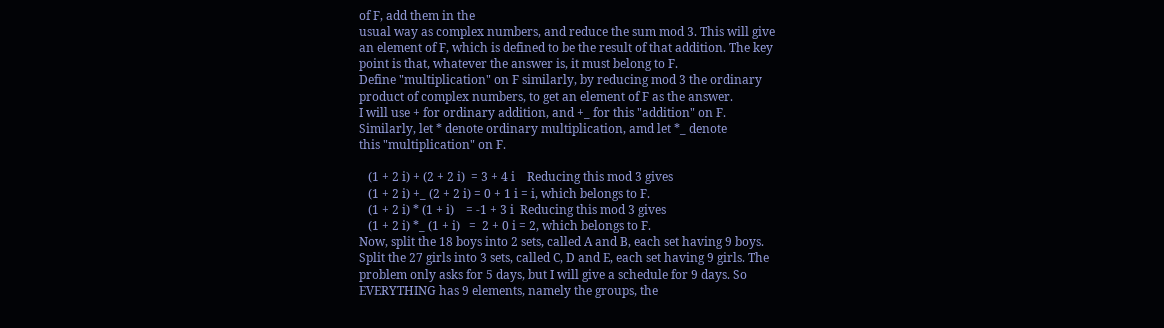of F, add them in the
usual way as complex numbers, and reduce the sum mod 3. This will give
an element of F, which is defined to be the result of that addition. The key
point is that, whatever the answer is, it must belong to F.
Define "multiplication" on F similarly, by reducing mod 3 the ordinary
product of complex numbers, to get an element of F as the answer.
I will use + for ordinary addition, and +_ for this "addition" on F.
Similarly, let * denote ordinary multiplication, amd let *_ denote
this "multiplication" on F.

   (1 + 2 i) + (2 + 2 i)  = 3 + 4 i    Reducing this mod 3 gives
   (1 + 2 i) +_ (2 + 2 i) = 0 + 1 i = i, which belongs to F.
   (1 + 2 i) * (1 + i)    = -1 + 3 i  Reducing this mod 3 gives
   (1 + 2 i) *_ (1 + i)   =  2 + 0 i = 2, which belongs to F.
Now, split the 18 boys into 2 sets, called A and B, each set having 9 boys.
Split the 27 girls into 3 sets, called C, D and E, each set having 9 girls. The
problem only asks for 5 days, but I will give a schedule for 9 days. So
EVERYTHING has 9 elements, namely the groups, the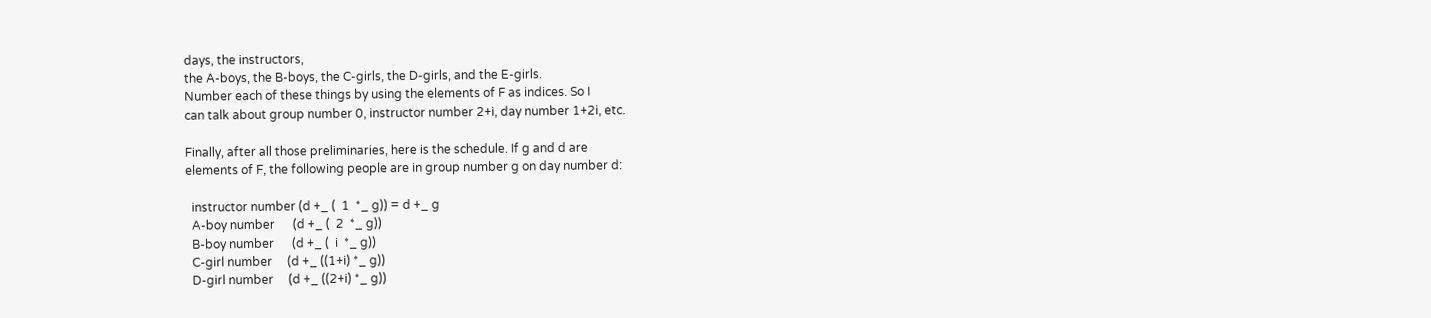days, the instructors,
the A-boys, the B-boys, the C-girls, the D-girls, and the E-girls.
Number each of these things by using the elements of F as indices. So I
can talk about group number 0, instructor number 2+i, day number 1+2i, etc.

Finally, after all those preliminaries, here is the schedule. If g and d are
elements of F, the following people are in group number g on day number d:

  instructor number (d +_ (  1  *_ g)) = d +_ g
  A-boy number      (d +_ (  2  *_ g))
  B-boy number      (d +_ (  i  *_ g))
  C-girl number     (d +_ ((1+i) *_ g))
  D-girl number     (d +_ ((2+i) *_ g))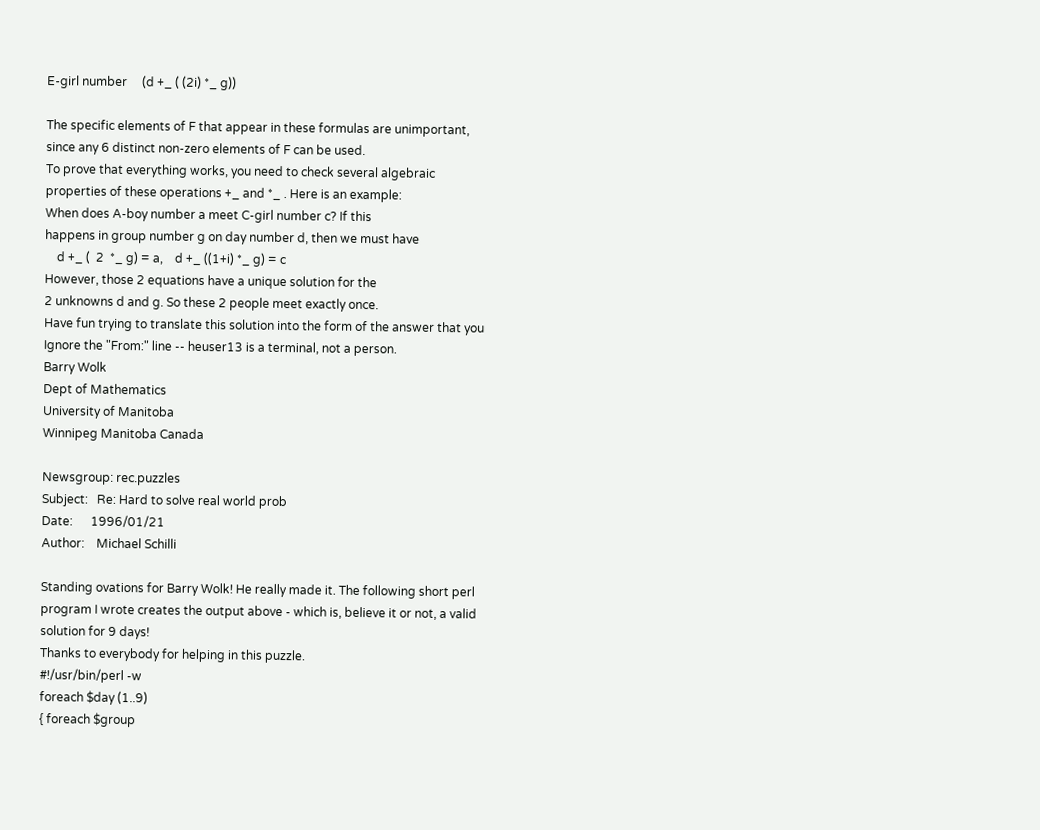E-girl number     (d +_ ( (2i) *_ g))

The specific elements of F that appear in these formulas are unimportant,
since any 6 distinct non-zero elements of F can be used.
To prove that everything works, you need to check several algebraic
properties of these operations +_ and *_ . Here is an example:
When does A-boy number a meet C-girl number c? If this
happens in group number g on day number d, then we must have
    d +_ (  2  *_ g) = a,    d +_ ((1+i) *_ g) = c
However, those 2 equations have a unique solution for the
2 unknowns d and g. So these 2 people meet exactly once.
Have fun trying to translate this solution into the form of the answer that you
Ignore the "From:" line -- heuser13 is a terminal, not a person.
Barry Wolk
Dept of Mathematics
University of Manitoba
Winnipeg Manitoba Canada

Newsgroup: rec.puzzles
Subject:   Re: Hard to solve real world prob
Date:      1996/01/21
Author:    Michael Schilli

Standing ovations for Barry Wolk! He really made it. The following short perl
program I wrote creates the output above - which is, believe it or not, a valid
solution for 9 days!
Thanks to everybody for helping in this puzzle.
#!/usr/bin/perl -w
foreach $day (1..9)
{ foreach $group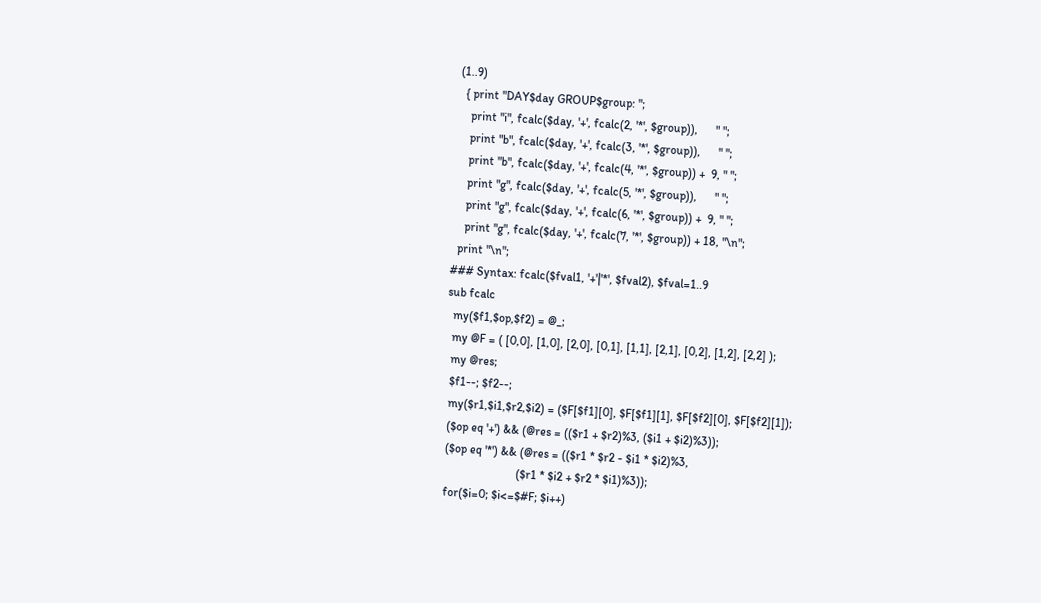(1..9)
  { print "DAY$day GROUP$group: ";
    print "i", fcalc($day, '+', fcalc(2, '*', $group)),      " ";
    print "b", fcalc($day, '+', fcalc(3, '*', $group)),      " ";
    print "b", fcalc($day, '+', fcalc(4, '*', $group)) +  9, " ";
    print "g", fcalc($day, '+', fcalc(5, '*', $group)),      " ";
    print "g", fcalc($day, '+', fcalc(6, '*', $group)) +  9, " ";
    print "g", fcalc($day, '+', fcalc(7, '*', $group)) + 18, "\n";
  print "\n";
### Syntax: fcalc($fval1, '+'|'*', $fval2), $fval=1..9
sub fcalc
  my($f1,$op,$f2) = @_;
  my @F = ( [0,0], [1,0], [2,0], [0,1], [1,1], [2,1], [0,2], [1,2], [2,2] );
  my @res;
  $f1--; $f2--;
  my($r1,$i1,$r2,$i2) = ($F[$f1][0], $F[$f1][1], $F[$f2][0], $F[$f2][1]);
  ($op eq '+') && (@res = (($r1 + $r2)%3, ($i1 + $i2)%3));
  ($op eq '*') && (@res = (($r1 * $r2 - $i1 * $i2)%3,
                          ($r1 * $i2 + $r2 * $i1)%3));
  for($i=0; $i<=$#F; $i++)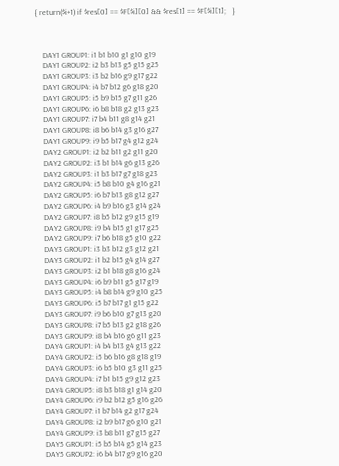{ return($i+1) if $res[0] == $F[$i][0] && $res[1] == $F[$i][1];   }



    DAY1 GROUP1: i1 b1 b10 g1 g10 g19
    DAY1 GROUP2: i2 b3 b13 g5 g15 g25
    DAY1 GROUP3: i3 b2 b16 g9 g17 g22
    DAY1 GROUP4: i4 b7 b12 g6 g18 g20
    DAY1 GROUP5: i5 b9 b15 g7 g11 g26
    DAY1 GROUP6: i6 b8 b18 g2 g13 g23
    DAY1 GROUP7: i7 b4 b11 g8 g14 g21
    DAY1 GROUP8: i8 b6 b14 g3 g16 g27
    DAY1 GROUP9: i9 b5 b17 g4 g12 g24
    DAY2 GROUP1: i2 b2 b11 g2 g11 g20
    DAY2 GROUP2: i3 b1 b14 g6 g13 g26
    DAY2 GROUP3: i1 b3 b17 g7 g18 g23
    DAY2 GROUP4: i5 b8 b10 g4 g16 g21
    DAY2 GROUP5: i6 b7 b13 g8 g12 g27
    DAY2 GROUP6: i4 b9 b16 g3 g14 g24
    DAY2 GROUP7: i8 b5 b12 g9 g15 g19
    DAY2 GROUP8: i9 b4 b15 g1 g17 g25
    DAY2 GROUP9: i7 b6 b18 g5 g10 g22
    DAY3 GROUP1: i3 b3 b12 g3 g12 g21
    DAY3 GROUP2: i1 b2 b15 g4 g14 g27
    DAY3 GROUP3: i2 b1 b18 g8 g16 g24
    DAY3 GROUP4: i6 b9 b11 g5 g17 g19
    DAY3 GROUP5: i4 b8 b14 g9 g10 g25
    DAY3 GROUP6: i5 b7 b17 g1 g15 g22
    DAY3 GROUP7: i9 b6 b10 g7 g13 g20
    DAY3 GROUP8: i7 b5 b13 g2 g18 g26
    DAY3 GROUP9: i8 b4 b16 g6 g11 g23
    DAY4 GROUP1: i4 b4 b13 g4 g13 g22
    DAY4 GROUP2: i5 b6 b16 g8 g18 g19
    DAY4 GROUP3: i6 b5 b10 g3 g11 g25
    DAY4 GROUP4: i7 b1 b15 g9 g12 g23
    DAY4 GROUP5: i8 b3 b18 g1 g14 g20
    DAY4 GROUP6: i9 b2 b12 g5 g16 g26
    DAY4 GROUP7: i1 b7 b14 g2 g17 g24
    DAY4 GROUP8: i2 b9 b17 g6 g10 g21
    DAY4 GROUP9: i3 b8 b11 g7 g15 g27
    DAY5 GROUP1: i5 b5 b14 g5 g14 g23
    DAY5 GROUP2: i6 b4 b17 g9 g16 g20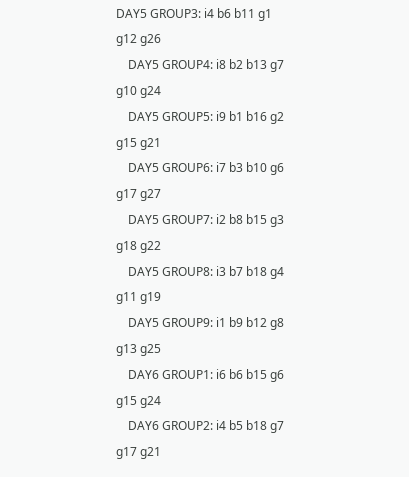DAY5 GROUP3: i4 b6 b11 g1 g12 g26
    DAY5 GROUP4: i8 b2 b13 g7 g10 g24
    DAY5 GROUP5: i9 b1 b16 g2 g15 g21
    DAY5 GROUP6: i7 b3 b10 g6 g17 g27
    DAY5 GROUP7: i2 b8 b15 g3 g18 g22
    DAY5 GROUP8: i3 b7 b18 g4 g11 g19
    DAY5 GROUP9: i1 b9 b12 g8 g13 g25
    DAY6 GROUP1: i6 b6 b15 g6 g15 g24
    DAY6 GROUP2: i4 b5 b18 g7 g17 g21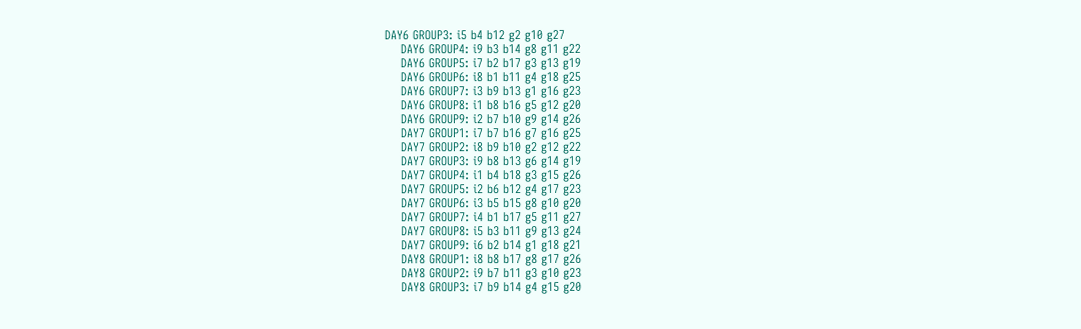DAY6 GROUP3: i5 b4 b12 g2 g10 g27
    DAY6 GROUP4: i9 b3 b14 g8 g11 g22
    DAY6 GROUP5: i7 b2 b17 g3 g13 g19
    DAY6 GROUP6: i8 b1 b11 g4 g18 g25
    DAY6 GROUP7: i3 b9 b13 g1 g16 g23
    DAY6 GROUP8: i1 b8 b16 g5 g12 g20
    DAY6 GROUP9: i2 b7 b10 g9 g14 g26
    DAY7 GROUP1: i7 b7 b16 g7 g16 g25
    DAY7 GROUP2: i8 b9 b10 g2 g12 g22
    DAY7 GROUP3: i9 b8 b13 g6 g14 g19
    DAY7 GROUP4: i1 b4 b18 g3 g15 g26
    DAY7 GROUP5: i2 b6 b12 g4 g17 g23
    DAY7 GROUP6: i3 b5 b15 g8 g10 g20
    DAY7 GROUP7: i4 b1 b17 g5 g11 g27
    DAY7 GROUP8: i5 b3 b11 g9 g13 g24
    DAY7 GROUP9: i6 b2 b14 g1 g18 g21
    DAY8 GROUP1: i8 b8 b17 g8 g17 g26
    DAY8 GROUP2: i9 b7 b11 g3 g10 g23
    DAY8 GROUP3: i7 b9 b14 g4 g15 g20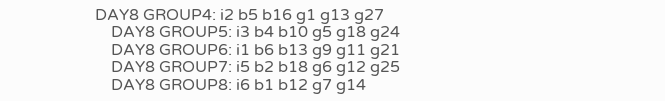DAY8 GROUP4: i2 b5 b16 g1 g13 g27
    DAY8 GROUP5: i3 b4 b10 g5 g18 g24
    DAY8 GROUP6: i1 b6 b13 g9 g11 g21
    DAY8 GROUP7: i5 b2 b18 g6 g12 g25
    DAY8 GROUP8: i6 b1 b12 g7 g14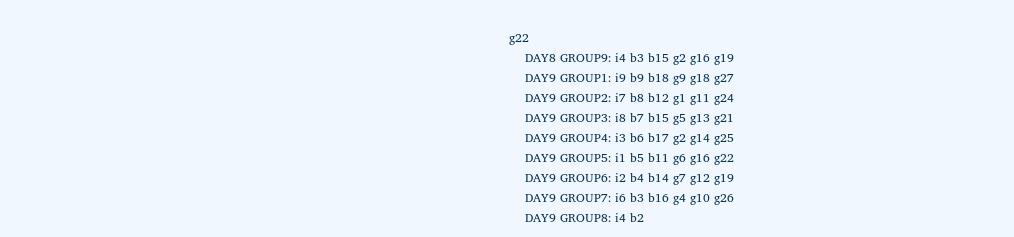g22
    DAY8 GROUP9: i4 b3 b15 g2 g16 g19
    DAY9 GROUP1: i9 b9 b18 g9 g18 g27
    DAY9 GROUP2: i7 b8 b12 g1 g11 g24
    DAY9 GROUP3: i8 b7 b15 g5 g13 g21
    DAY9 GROUP4: i3 b6 b17 g2 g14 g25
    DAY9 GROUP5: i1 b5 b11 g6 g16 g22
    DAY9 GROUP6: i2 b4 b14 g7 g12 g19
    DAY9 GROUP7: i6 b3 b16 g4 g10 g26
    DAY9 GROUP8: i4 b2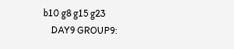b10 g8 g15 g23
    DAY9 GROUP9: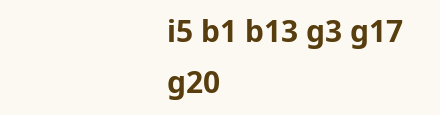i5 b1 b13 g3 g17 g20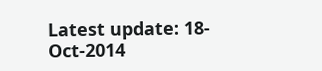Latest update: 18-Oct-2014